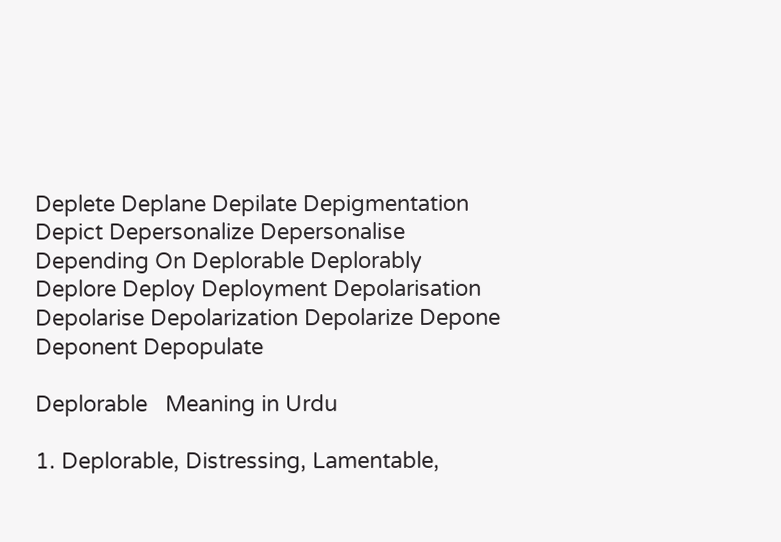Deplete Deplane Depilate Depigmentation Depict Depersonalize Depersonalise Depending On Deplorable Deplorably Deplore Deploy Deployment Depolarisation Depolarise Depolarization Depolarize Depone Deponent Depopulate

Deplorable   Meaning in Urdu

1. Deplorable, Distressing, Lamentable,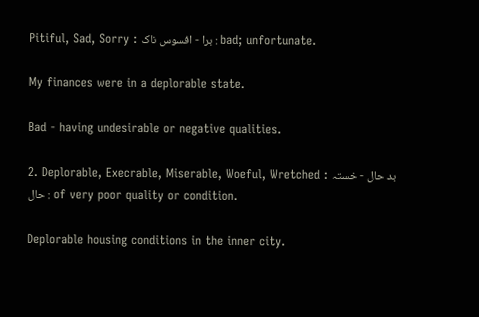Pitiful, Sad, Sorry : برا - افسوس ناک : bad; unfortunate.

My finances were in a deplorable state.

Bad - having undesirable or negative qualities.

2. Deplorable, Execrable, Miserable, Woeful, Wretched : بد حال - خستہ حال : of very poor quality or condition.

Deplorable housing conditions in the inner city.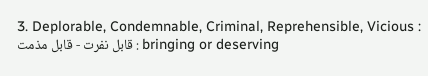3. Deplorable, Condemnable, Criminal, Reprehensible, Vicious : قابل نفرت - قابل مذمت : bringing or deserving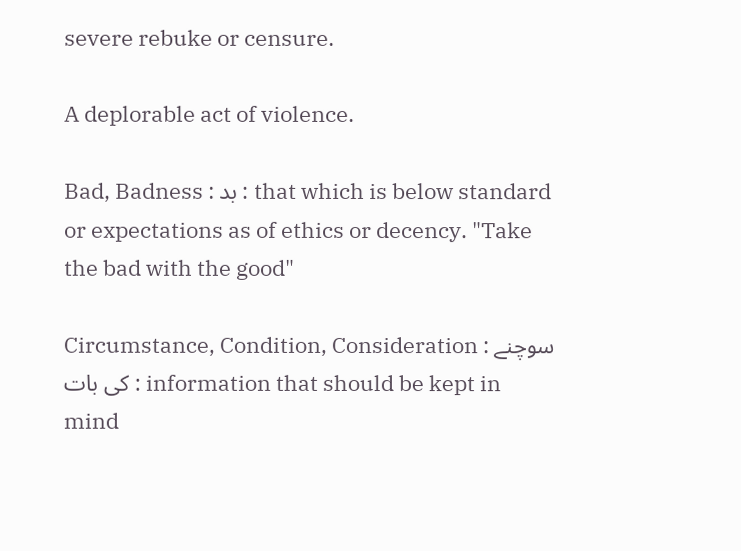severe rebuke or censure.

A deplorable act of violence.

Bad, Badness : بد : that which is below standard or expectations as of ethics or decency. "Take the bad with the good"

Circumstance, Condition, Consideration : سوچنے کی بات : information that should be kept in mind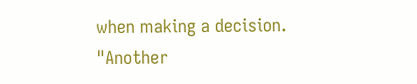when making a decision. "Another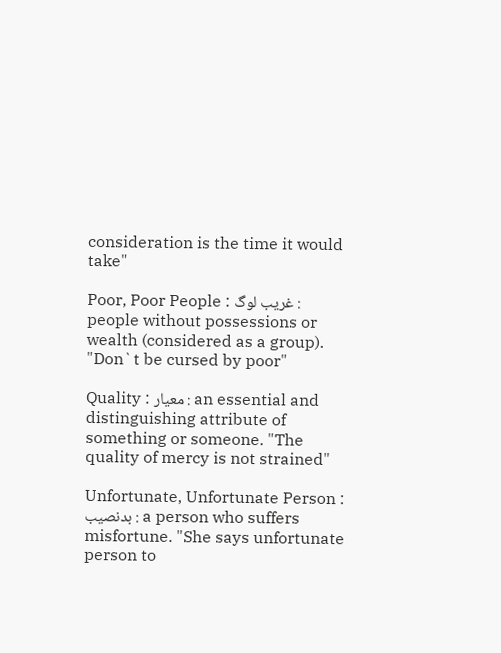consideration is the time it would take"

Poor, Poor People : غریب لوگ : people without possessions or wealth (considered as a group). "Don`t be cursed by poor"

Quality : معیار : an essential and distinguishing attribute of something or someone. "The quality of mercy is not strained"

Unfortunate, Unfortunate Person : بدنصیب : a person who suffers misfortune. "She says unfortunate person to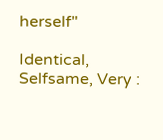herself"

Identical, Selfsame, Very :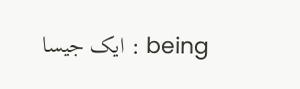ایک جیسا : being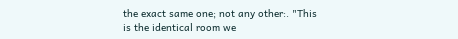the exact same one; not any other:. "This is the identical room we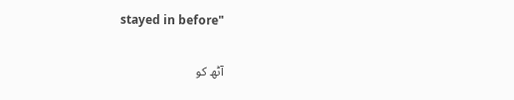stayed in before"

آٹھ کو